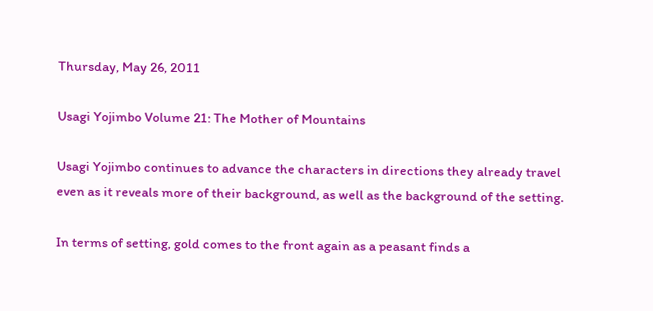Thursday, May 26, 2011

Usagi Yojimbo Volume 21: The Mother of Mountains

Usagi Yojimbo continues to advance the characters in directions they already travel even as it reveals more of their background, as well as the background of the setting.

In terms of setting, gold comes to the front again as a peasant finds a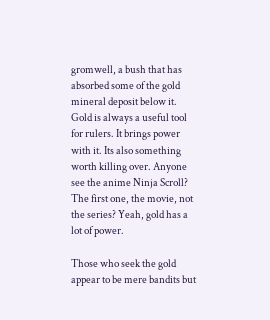gromwell, a bush that has absorbed some of the gold mineral deposit below it. Gold is always a useful tool for rulers. It brings power with it. Its also something worth killing over. Anyone see the anime Ninja Scroll? The first one, the movie, not the series? Yeah, gold has a lot of power.

Those who seek the gold appear to be mere bandits but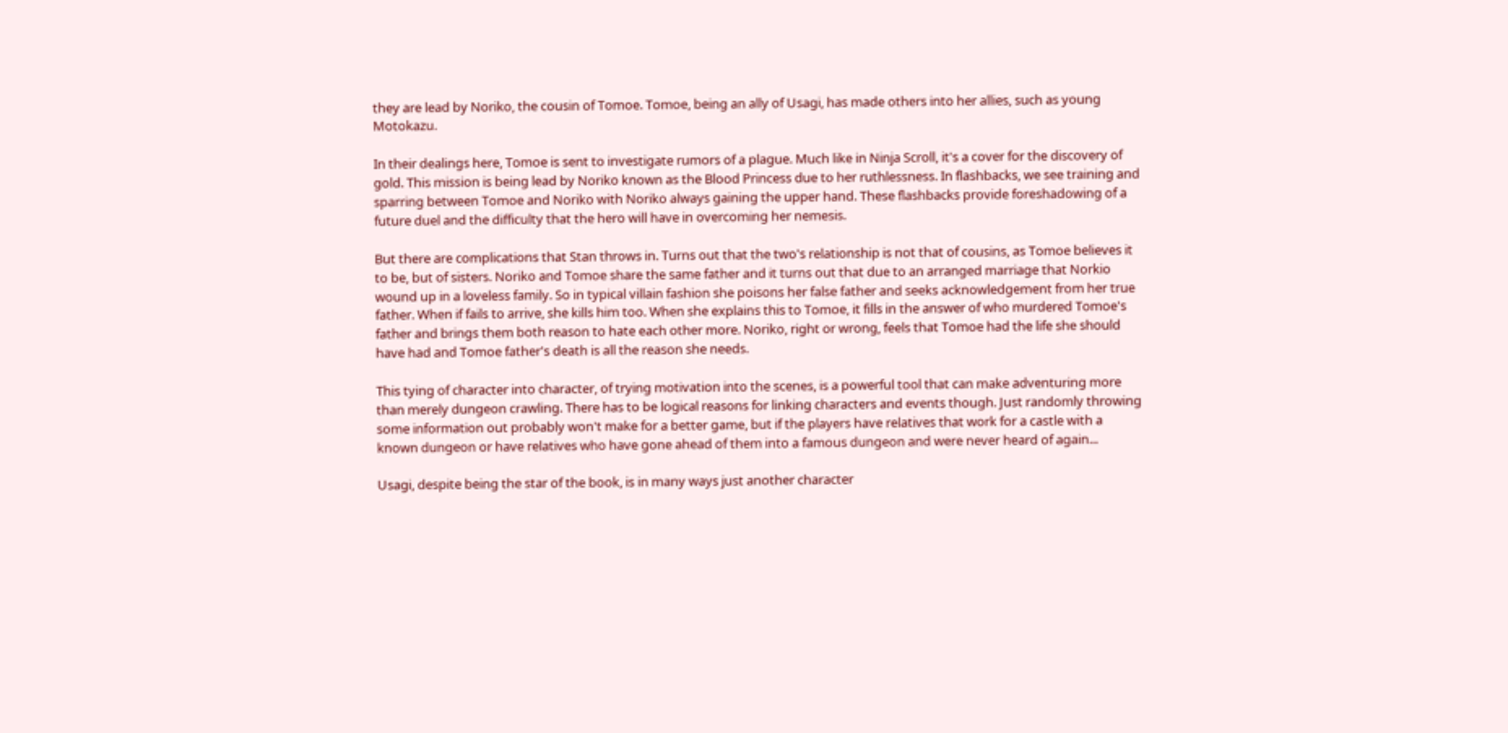they are lead by Noriko, the cousin of Tomoe. Tomoe, being an ally of Usagi, has made others into her allies, such as young Motokazu.

In their dealings here, Tomoe is sent to investigate rumors of a plague. Much like in Ninja Scroll, it's a cover for the discovery of gold. This mission is being lead by Noriko known as the Blood Princess due to her ruthlessness. In flashbacks, we see training and sparring between Tomoe and Noriko with Noriko always gaining the upper hand. These flashbacks provide foreshadowing of a future duel and the difficulty that the hero will have in overcoming her nemesis.

But there are complications that Stan throws in. Turns out that the two's relationship is not that of cousins, as Tomoe believes it to be, but of sisters. Noriko and Tomoe share the same father and it turns out that due to an arranged marriage that Norkio wound up in a loveless family. So in typical villain fashion she poisons her false father and seeks acknowledgement from her true father. When if fails to arrive, she kills him too. When she explains this to Tomoe, it fills in the answer of who murdered Tomoe's father and brings them both reason to hate each other more. Noriko, right or wrong, feels that Tomoe had the life she should have had and Tomoe father's death is all the reason she needs.

This tying of character into character, of trying motivation into the scenes, is a powerful tool that can make adventuring more than merely dungeon crawling. There has to be logical reasons for linking characters and events though. Just randomly throwing some information out probably won't make for a better game, but if the players have relatives that work for a castle with a known dungeon or have relatives who have gone ahead of them into a famous dungeon and were never heard of again...

Usagi, despite being the star of the book, is in many ways just another character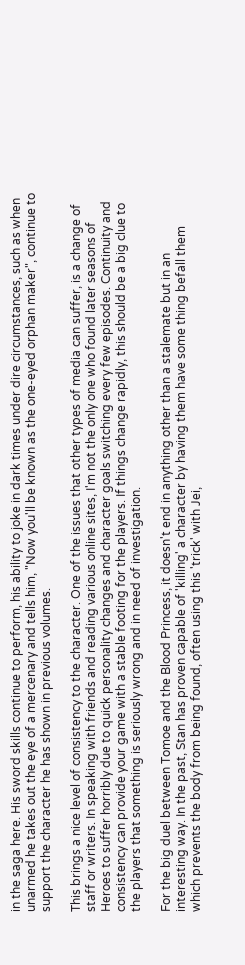in the saga here. His sword skills continue to perform, his ability to joke in dark times under dire circumstances, such as when unarmed he takes out the eye of a mercenary and tells him, "Now you'll be known as the one-eyed orphan maker", continue to support the character he has shown in previous volumes.

This brings a nice level of consistency to the character. One of the issues that other types of media can suffer, is a change of staff or writers. In speaking with friends and reading various online sites, I'm not the only one who found later seasons of Heroes to suffer horribly due to quick personality changes and character goals switching every few episodes. Continuity and consistency can provide your game with a stable footing for the players. If things change rapidly, this should be a big clue to the players that something is seriously wrong and in need of investigation.

For the big duel between Tomoe and the Blood Princess, it doesn't end in anything other than a stalemate but in an interesting way. In the past, Stan has proven capable of 'killing' a character by having them have some thing befall them which prevents the body from being found, often using this 'trick' with Jei,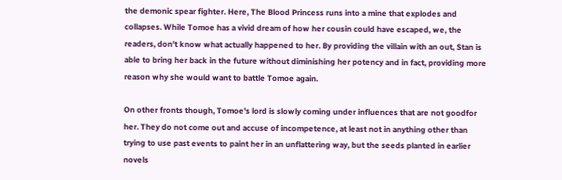the demonic spear fighter. Here, The Blood Princess runs into a mine that explodes and collapses. While Tomoe has a vivid dream of how her cousin could have escaped, we, the readers, don't know what actually happened to her. By providing the villain with an out, Stan is able to bring her back in the future without diminishing her potency and in fact, providing more reason why she would want to battle Tomoe again.

On other fronts though, Tomoe's lord is slowly coming under influences that are not goodfor her. They do not come out and accuse of incompetence, at least not in anything other than trying to use past events to paint her in an unflattering way, but the seeds planted in earlier novels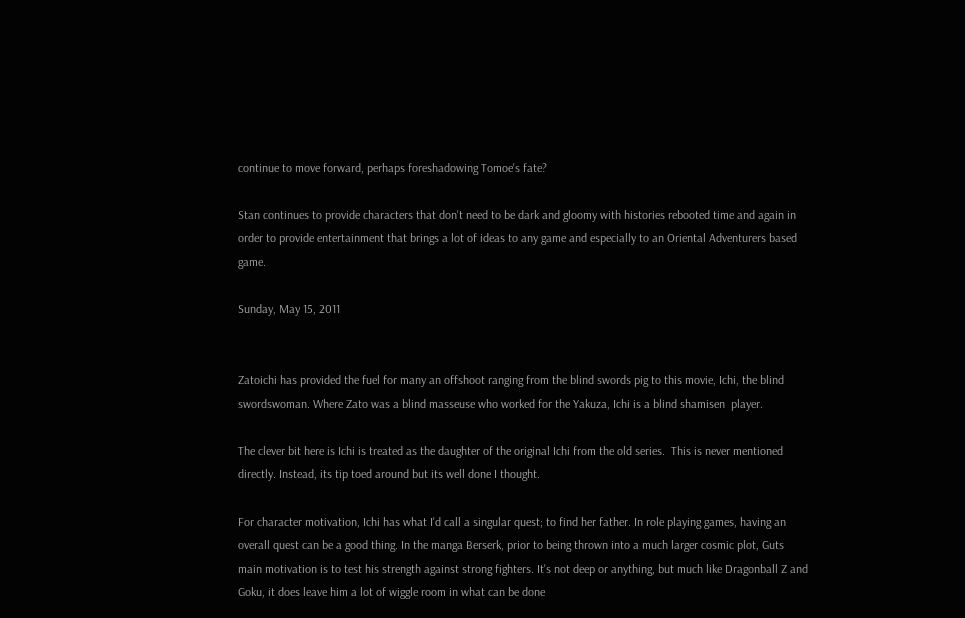continue to move forward, perhaps foreshadowing Tomoe's fate?

Stan continues to provide characters that don't need to be dark and gloomy with histories rebooted time and again in order to provide entertainment that brings a lot of ideas to any game and especially to an Oriental Adventurers based game.

Sunday, May 15, 2011


Zatoichi has provided the fuel for many an offshoot ranging from the blind swords pig to this movie, Ichi, the blind swordswoman. Where Zato was a blind masseuse who worked for the Yakuza, Ichi is a blind shamisen  player.

The clever bit here is Ichi is treated as the daughter of the original Ichi from the old series.  This is never mentioned directly. Instead, its tip toed around but its well done I thought.

For character motivation, Ichi has what I'd call a singular quest; to find her father. In role playing games, having an overall quest can be a good thing. In the manga Berserk, prior to being thrown into a much larger cosmic plot, Guts main motivation is to test his strength against strong fighters. It's not deep or anything, but much like Dragonball Z and Goku, it does leave him a lot of wiggle room in what can be done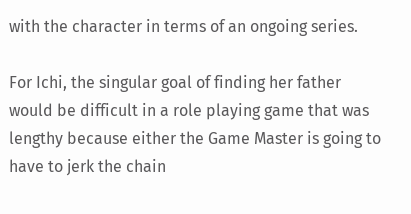with the character in terms of an ongoing series.

For Ichi, the singular goal of finding her father would be difficult in a role playing game that was lengthy because either the Game Master is going to have to jerk the chain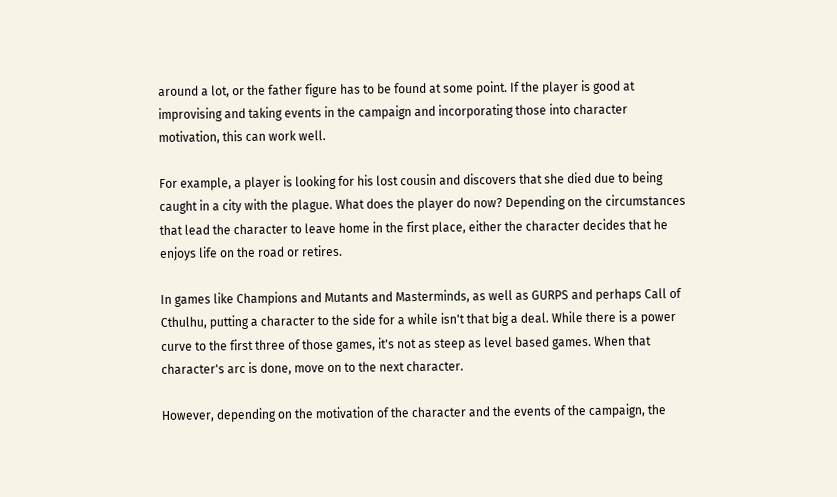around a lot, or the father figure has to be found at some point. If the player is good at improvising and taking events in the campaign and incorporating those into character motivation, this can work well.

For example, a player is looking for his lost cousin and discovers that she died due to being caught in a city with the plague. What does the player do now? Depending on the circumstances that lead the character to leave home in the first place, either the character decides that he enjoys life on the road or retires.

In games like Champions and Mutants and Masterminds, as well as GURPS and perhaps Call of Cthulhu, putting a character to the side for a while isn't that big a deal. While there is a power curve to the first three of those games, it's not as steep as level based games. When that character's arc is done, move on to the next character.

However, depending on the motivation of the character and the events of the campaign, the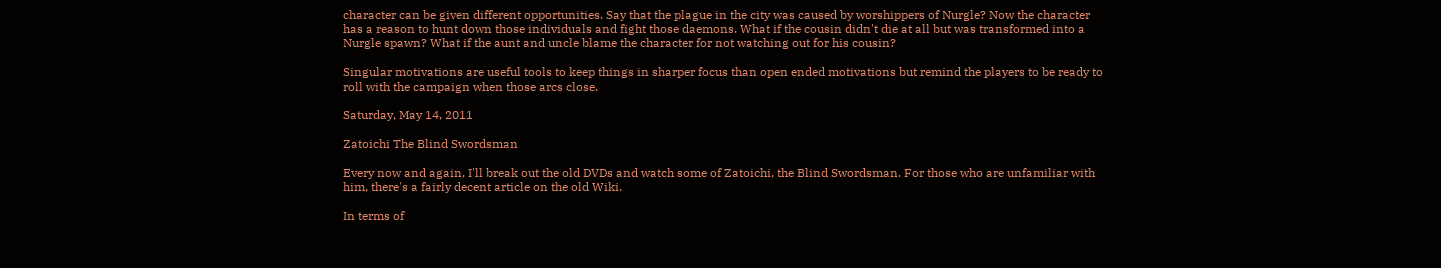character can be given different opportunities. Say that the plague in the city was caused by worshippers of Nurgle? Now the character has a reason to hunt down those individuals and fight those daemons. What if the cousin didn't die at all but was transformed into a Nurgle spawn? What if the aunt and uncle blame the character for not watching out for his cousin?

Singular motivations are useful tools to keep things in sharper focus than open ended motivations but remind the players to be ready to roll with the campaign when those arcs close.

Saturday, May 14, 2011

Zatoichi The Blind Swordsman

Every now and again, I'll break out the old DVDs and watch some of Zatoichi, the Blind Swordsman. For those who are unfamiliar with him, there's a fairly decent article on the old Wiki.

In terms of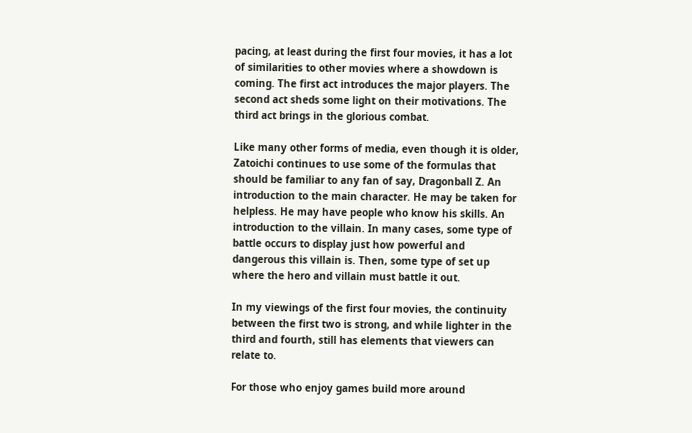pacing, at least during the first four movies, it has a lot of similarities to other movies where a showdown is coming. The first act introduces the major players. The second act sheds some light on their motivations. The third act brings in the glorious combat.

Like many other forms of media, even though it is older, Zatoichi continues to use some of the formulas that should be familiar to any fan of say, Dragonball Z. An introduction to the main character. He may be taken for helpless. He may have people who know his skills. An introduction to the villain. In many cases, some type of battle occurs to display just how powerful and dangerous this villain is. Then, some type of set up where the hero and villain must battle it out.

In my viewings of the first four movies, the continuity between the first two is strong, and while lighter in the third and fourth, still has elements that viewers can relate to.

For those who enjoy games build more around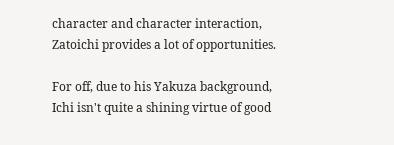character and character interaction, Zatoichi provides a lot of opportunities.

For off, due to his Yakuza background, Ichi isn't quite a shining virtue of good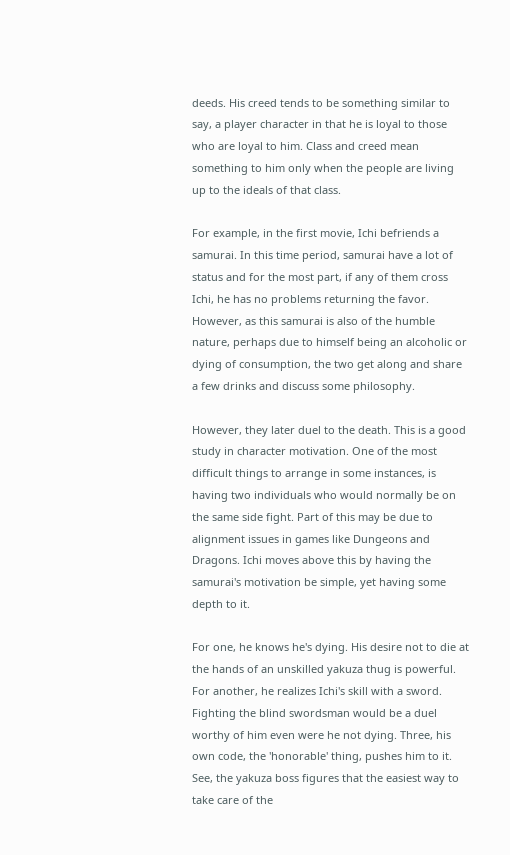deeds. His creed tends to be something similar to say, a player character in that he is loyal to those who are loyal to him. Class and creed mean something to him only when the people are living up to the ideals of that class.

For example, in the first movie, Ichi befriends a samurai. In this time period, samurai have a lot of status and for the most part, if any of them cross Ichi, he has no problems returning the favor. However, as this samurai is also of the humble nature, perhaps due to himself being an alcoholic or dying of consumption, the two get along and share a few drinks and discuss some philosophy.

However, they later duel to the death. This is a good study in character motivation. One of the most difficult things to arrange in some instances, is having two individuals who would normally be on the same side fight. Part of this may be due to alignment issues in games like Dungeons and Dragons. Ichi moves above this by having the samurai's motivation be simple, yet having some depth to it.

For one, he knows he's dying. His desire not to die at the hands of an unskilled yakuza thug is powerful. For another, he realizes Ichi's skill with a sword. Fighting the blind swordsman would be a duel worthy of him even were he not dying. Three, his own code, the 'honorable' thing, pushes him to it. See, the yakuza boss figures that the easiest way to take care of the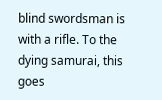blind swordsman is with a rifle. To the dying samurai, this goes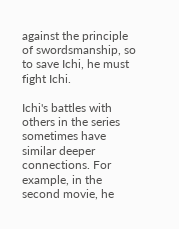against the principle of swordsmanship, so to save Ichi, he must fight Ichi.

Ichi's battles with others in the series sometimes have similar deeper connections. For example, in the second movie, he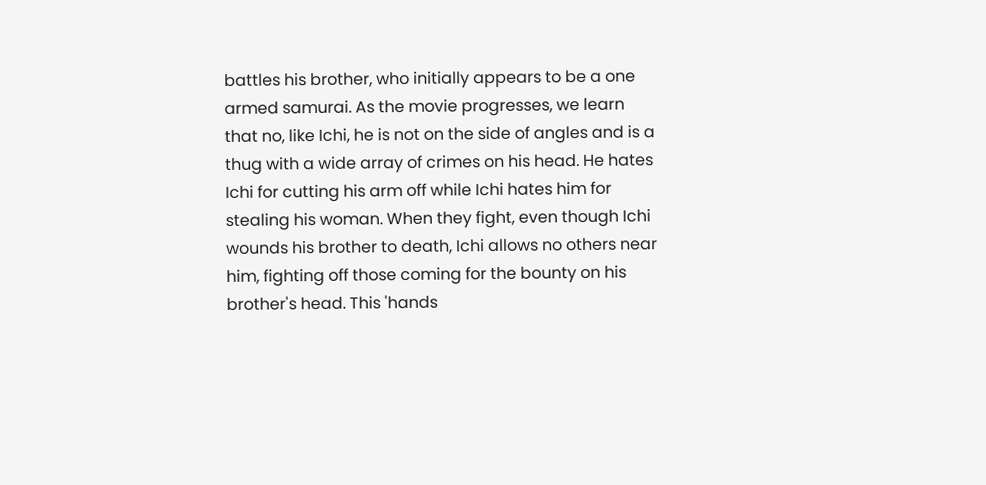battles his brother, who initially appears to be a one armed samurai. As the movie progresses, we learn that no, like Ichi, he is not on the side of angles and is a thug with a wide array of crimes on his head. He hates Ichi for cutting his arm off while Ichi hates him for stealing his woman. When they fight, even though Ichi wounds his brother to death, Ichi allows no others near him, fighting off those coming for the bounty on his brother's head. This 'hands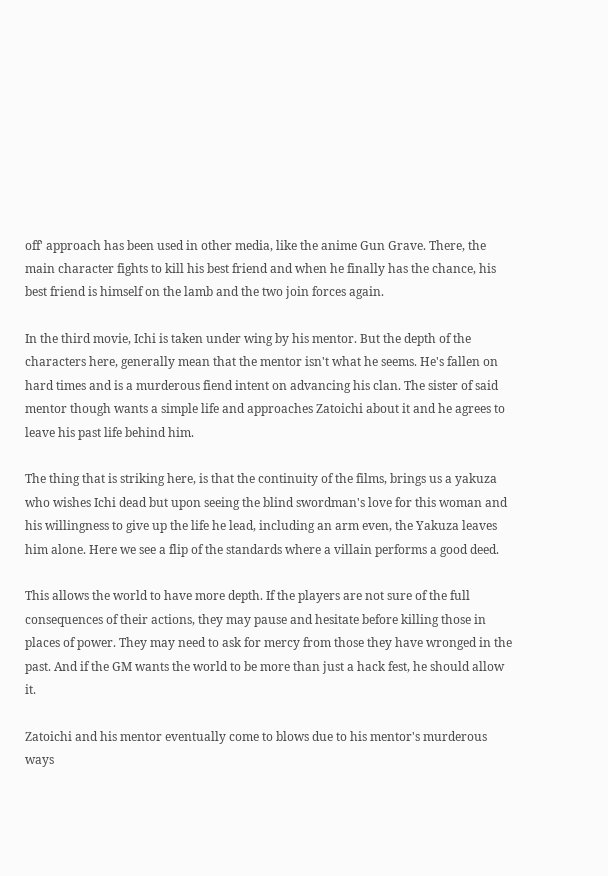off' approach has been used in other media, like the anime Gun Grave. There, the main character fights to kill his best friend and when he finally has the chance, his best friend is himself on the lamb and the two join forces again.

In the third movie, Ichi is taken under wing by his mentor. But the depth of the characters here, generally mean that the mentor isn't what he seems. He's fallen on hard times and is a murderous fiend intent on advancing his clan. The sister of said mentor though wants a simple life and approaches Zatoichi about it and he agrees to leave his past life behind him.

The thing that is striking here, is that the continuity of the films, brings us a yakuza who wishes Ichi dead but upon seeing the blind swordman's love for this woman and his willingness to give up the life he lead, including an arm even, the Yakuza leaves him alone. Here we see a flip of the standards where a villain performs a good deed.

This allows the world to have more depth. If the players are not sure of the full consequences of their actions, they may pause and hesitate before killing those in places of power. They may need to ask for mercy from those they have wronged in the past. And if the GM wants the world to be more than just a hack fest, he should allow it.

Zatoichi and his mentor eventually come to blows due to his mentor's murderous ways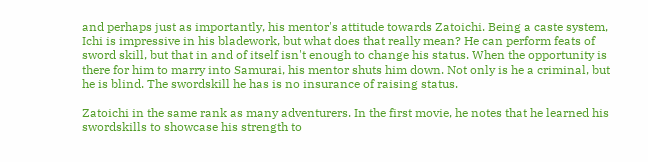and perhaps just as importantly, his mentor's attitude towards Zatoichi. Being a caste system, Ichi is impressive in his bladework, but what does that really mean? He can perform feats of sword skill, but that in and of itself isn't enough to change his status. When the opportunity is there for him to marry into Samurai, his mentor shuts him down. Not only is he a criminal, but he is blind. The swordskill he has is no insurance of raising status.

Zatoichi in the same rank as many adventurers. In the first movie, he notes that he learned his swordskills to showcase his strength to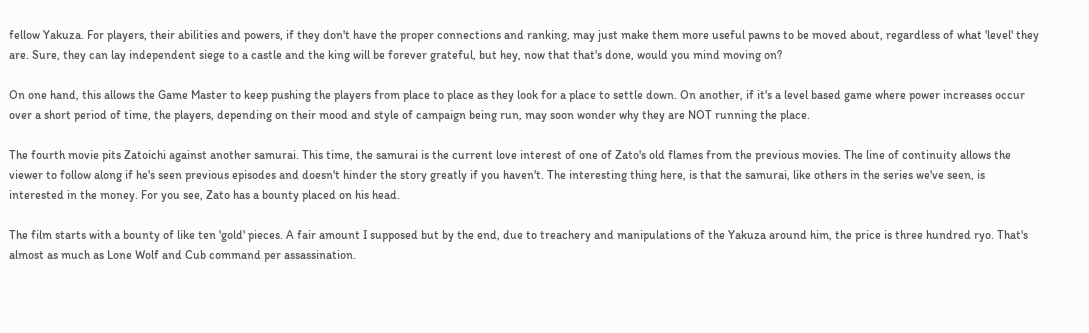fellow Yakuza. For players, their abilities and powers, if they don't have the proper connections and ranking, may just make them more useful pawns to be moved about, regardless of what 'level' they are. Sure, they can lay independent siege to a castle and the king will be forever grateful, but hey, now that that's done, would you mind moving on?

On one hand, this allows the Game Master to keep pushing the players from place to place as they look for a place to settle down. On another, if it's a level based game where power increases occur over a short period of time, the players, depending on their mood and style of campaign being run, may soon wonder why they are NOT running the place.

The fourth movie pits Zatoichi against another samurai. This time, the samurai is the current love interest of one of Zato's old flames from the previous movies. The line of continuity allows the viewer to follow along if he's seen previous episodes and doesn't hinder the story greatly if you haven't. The interesting thing here, is that the samurai, like others in the series we've seen, is interested in the money. For you see, Zato has a bounty placed on his head.

The film starts with a bounty of like ten 'gold' pieces. A fair amount I supposed but by the end, due to treachery and manipulations of the Yakuza around him, the price is three hundred ryo. That's almost as much as Lone Wolf and Cub command per assassination.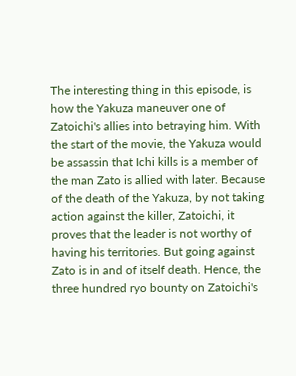The interesting thing in this episode, is how the Yakuza maneuver one of Zatoichi's allies into betraying him. With the start of the movie, the Yakuza would be assassin that Ichi kills is a member of the man Zato is allied with later. Because of the death of the Yakuza, by not taking action against the killer, Zatoichi, it proves that the leader is not worthy of having his territories. But going against Zato is in and of itself death. Hence, the three hundred ryo bounty on Zatoichi's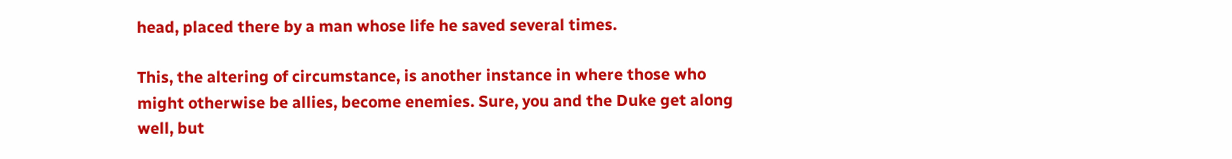head, placed there by a man whose life he saved several times.

This, the altering of circumstance, is another instance in where those who might otherwise be allies, become enemies. Sure, you and the Duke get along well, but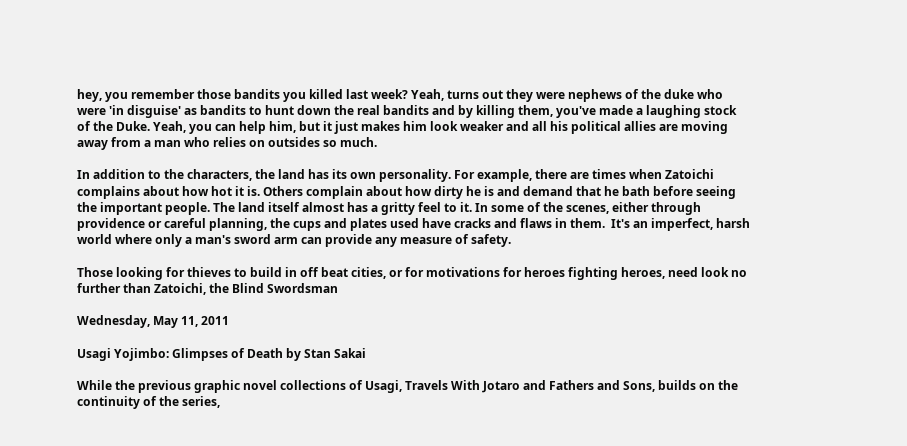hey, you remember those bandits you killed last week? Yeah, turns out they were nephews of the duke who were 'in disguise' as bandits to hunt down the real bandits and by killing them, you've made a laughing stock of the Duke. Yeah, you can help him, but it just makes him look weaker and all his political allies are moving away from a man who relies on outsides so much.

In addition to the characters, the land has its own personality. For example, there are times when Zatoichi complains about how hot it is. Others complain about how dirty he is and demand that he bath before seeing the important people. The land itself almost has a gritty feel to it. In some of the scenes, either through providence or careful planning, the cups and plates used have cracks and flaws in them.  It's an imperfect, harsh world where only a man's sword arm can provide any measure of safety.

Those looking for thieves to build in off beat cities, or for motivations for heroes fighting heroes, need look no further than Zatoichi, the Blind Swordsman

Wednesday, May 11, 2011

Usagi Yojimbo: Glimpses of Death by Stan Sakai

While the previous graphic novel collections of Usagi, Travels With Jotaro and Fathers and Sons, builds on the continuity of the series,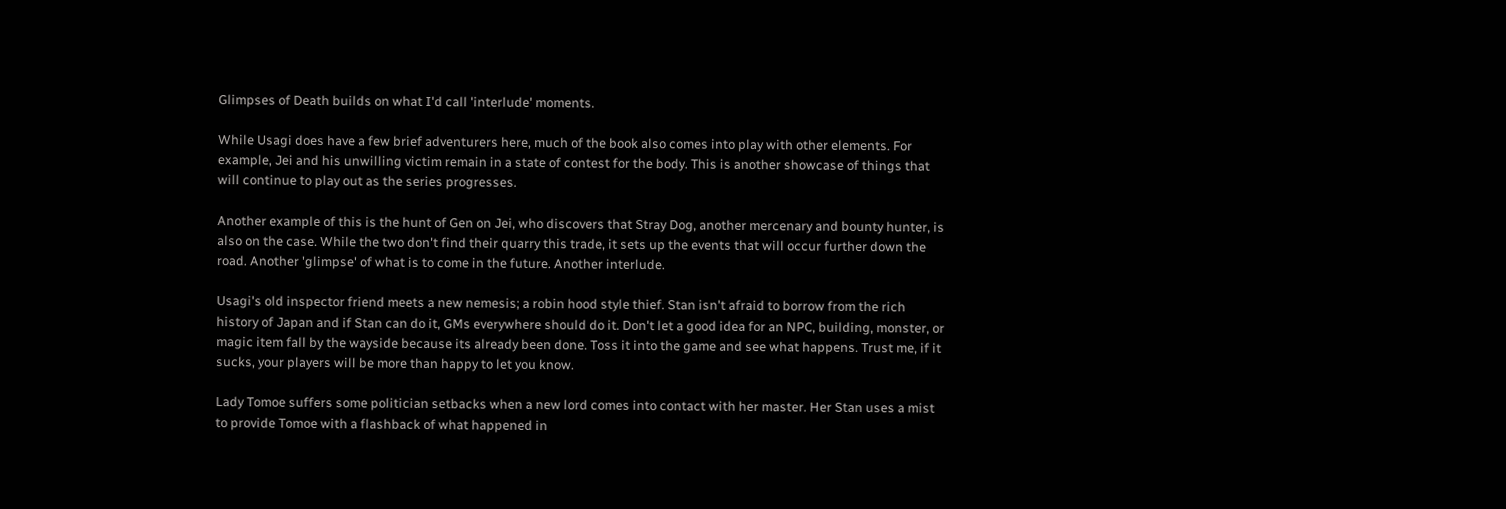Glimpses of Death builds on what I'd call 'interlude' moments.

While Usagi does have a few brief adventurers here, much of the book also comes into play with other elements. For example, Jei and his unwilling victim remain in a state of contest for the body. This is another showcase of things that will continue to play out as the series progresses.

Another example of this is the hunt of Gen on Jei, who discovers that Stray Dog, another mercenary and bounty hunter, is also on the case. While the two don't find their quarry this trade, it sets up the events that will occur further down the road. Another 'glimpse' of what is to come in the future. Another interlude.

Usagi's old inspector friend meets a new nemesis; a robin hood style thief. Stan isn't afraid to borrow from the rich history of Japan and if Stan can do it, GMs everywhere should do it. Don't let a good idea for an NPC, building, monster, or magic item fall by the wayside because its already been done. Toss it into the game and see what happens. Trust me, if it sucks, your players will be more than happy to let you know.

Lady Tomoe suffers some politician setbacks when a new lord comes into contact with her master. Her Stan uses a mist to provide Tomoe with a flashback of what happened in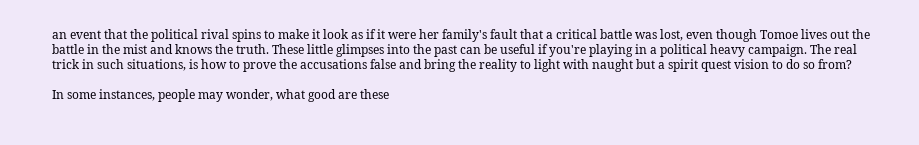an event that the political rival spins to make it look as if it were her family's fault that a critical battle was lost, even though Tomoe lives out the battle in the mist and knows the truth. These little glimpses into the past can be useful if you're playing in a political heavy campaign. The real trick in such situations, is how to prove the accusations false and bring the reality to light with naught but a spirit quest vision to do so from?

In some instances, people may wonder, what good are these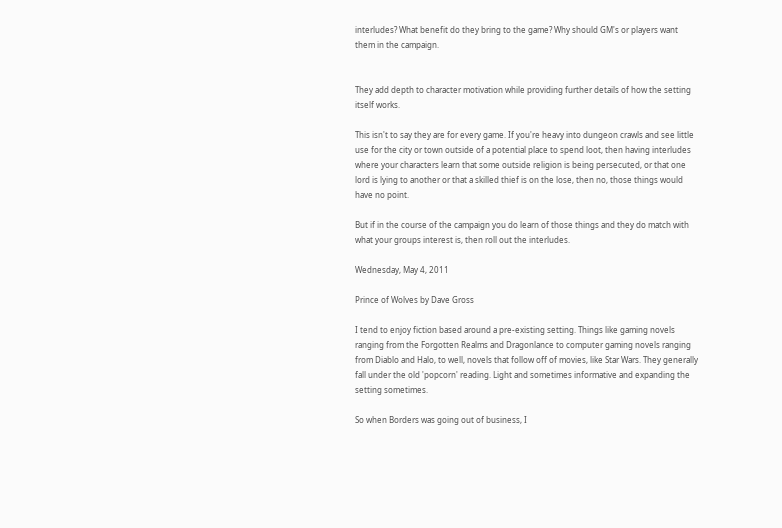interludes? What benefit do they bring to the game? Why should GM's or players want them in the campaign.


They add depth to character motivation while providing further details of how the setting itself works.

This isn't to say they are for every game. If you're heavy into dungeon crawls and see little use for the city or town outside of a potential place to spend loot, then having interludes where your characters learn that some outside religion is being persecuted, or that one lord is lying to another or that a skilled thief is on the lose, then no, those things would have no point.

But if in the course of the campaign you do learn of those things and they do match with what your groups interest is, then roll out the interludes.

Wednesday, May 4, 2011

Prince of Wolves by Dave Gross

I tend to enjoy fiction based around a pre-existing setting. Things like gaming novels ranging from the Forgotten Realms and Dragonlance to computer gaming novels ranging from Diablo and Halo, to well, novels that follow off of movies, like Star Wars. They generally fall under the old 'popcorn' reading. Light and sometimes informative and expanding the setting sometimes.

So when Borders was going out of business, I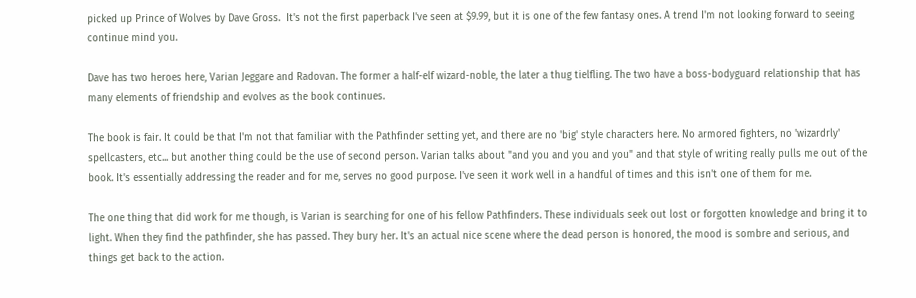picked up Prince of Wolves by Dave Gross.  It's not the first paperback I've seen at $9.99, but it is one of the few fantasy ones. A trend I'm not looking forward to seeing continue mind you.

Dave has two heroes here, Varian Jeggare and Radovan. The former a half-elf wizard-noble, the later a thug tielfling. The two have a boss-bodyguard relationship that has many elements of friendship and evolves as the book continues.

The book is fair. It could be that I'm not that familiar with the Pathfinder setting yet, and there are no 'big' style characters here. No armored fighters, no 'wizardrly' spellcasters, etc... but another thing could be the use of second person. Varian talks about "and you and you and you" and that style of writing really pulls me out of the book. It's essentially addressing the reader and for me, serves no good purpose. I've seen it work well in a handful of times and this isn't one of them for me.

The one thing that did work for me though, is Varian is searching for one of his fellow Pathfinders. These individuals seek out lost or forgotten knowledge and bring it to light. When they find the pathfinder, she has passed. They bury her. It's an actual nice scene where the dead person is honored, the mood is sombre and serious, and things get back to the action.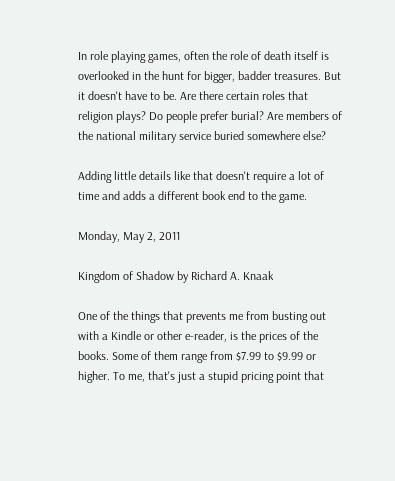In role playing games, often the role of death itself is overlooked in the hunt for bigger, badder treasures. But it doesn't have to be. Are there certain roles that religion plays? Do people prefer burial? Are members of the national military service buried somewhere else?

Adding little details like that doesn't require a lot of time and adds a different book end to the game.

Monday, May 2, 2011

Kingdom of Shadow by Richard A. Knaak

One of the things that prevents me from busting out with a Kindle or other e-reader, is the prices of the books. Some of them range from $7.99 to $9.99 or higher. To me, that's just a stupid pricing point that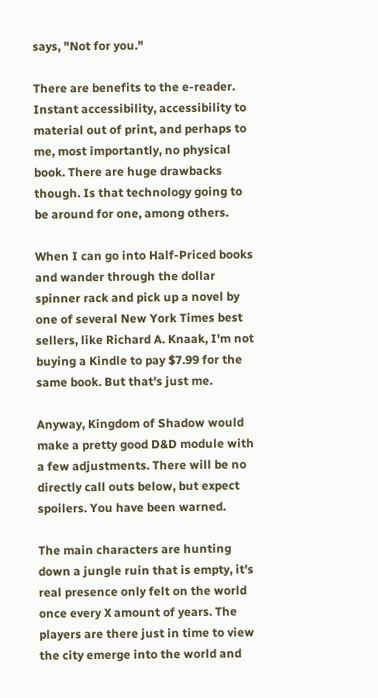says, "Not for you."

There are benefits to the e-reader. Instant accessibility, accessibility to material out of print, and perhaps to me, most importantly, no physical book. There are huge drawbacks though. Is that technology going to be around for one, among others.

When I can go into Half-Priced books and wander through the dollar spinner rack and pick up a novel by one of several New York Times best sellers, like Richard A. Knaak, I'm not buying a Kindle to pay $7.99 for the same book. But that's just me.

Anyway, Kingdom of Shadow would make a pretty good D&D module with a few adjustments. There will be no directly call outs below, but expect spoilers. You have been warned.

The main characters are hunting down a jungle ruin that is empty, it's real presence only felt on the world once every X amount of years. The players are there just in time to view the city emerge into the world and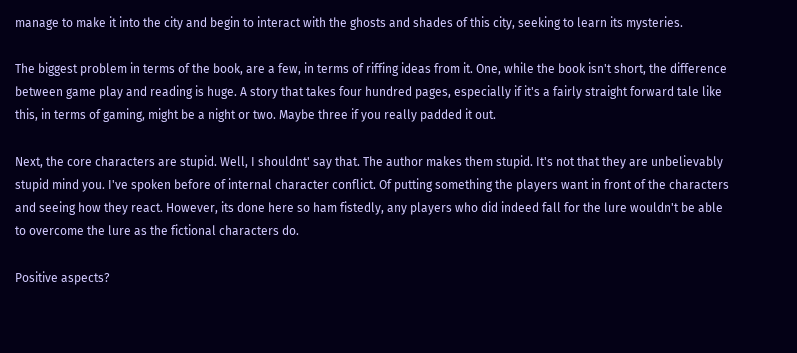manage to make it into the city and begin to interact with the ghosts and shades of this city, seeking to learn its mysteries.

The biggest problem in terms of the book, are a few, in terms of riffing ideas from it. One, while the book isn't short, the difference between game play and reading is huge. A story that takes four hundred pages, especially if it's a fairly straight forward tale like this, in terms of gaming, might be a night or two. Maybe three if you really padded it out.

Next, the core characters are stupid. Well, I shouldnt' say that. The author makes them stupid. It's not that they are unbelievably stupid mind you. I've spoken before of internal character conflict. Of putting something the players want in front of the characters and seeing how they react. However, its done here so ham fistedly, any players who did indeed fall for the lure wouldn't be able to overcome the lure as the fictional characters do.

Positive aspects?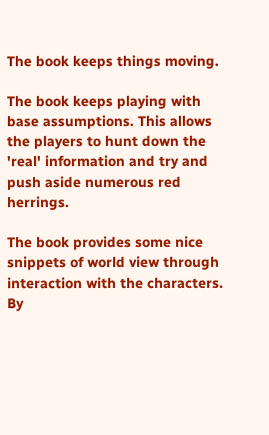The book keeps things moving.

The book keeps playing with base assumptions. This allows the players to hunt down the 'real' information and try and push aside numerous red herrings.

The book provides some nice snippets of world view through interaction with the characters. By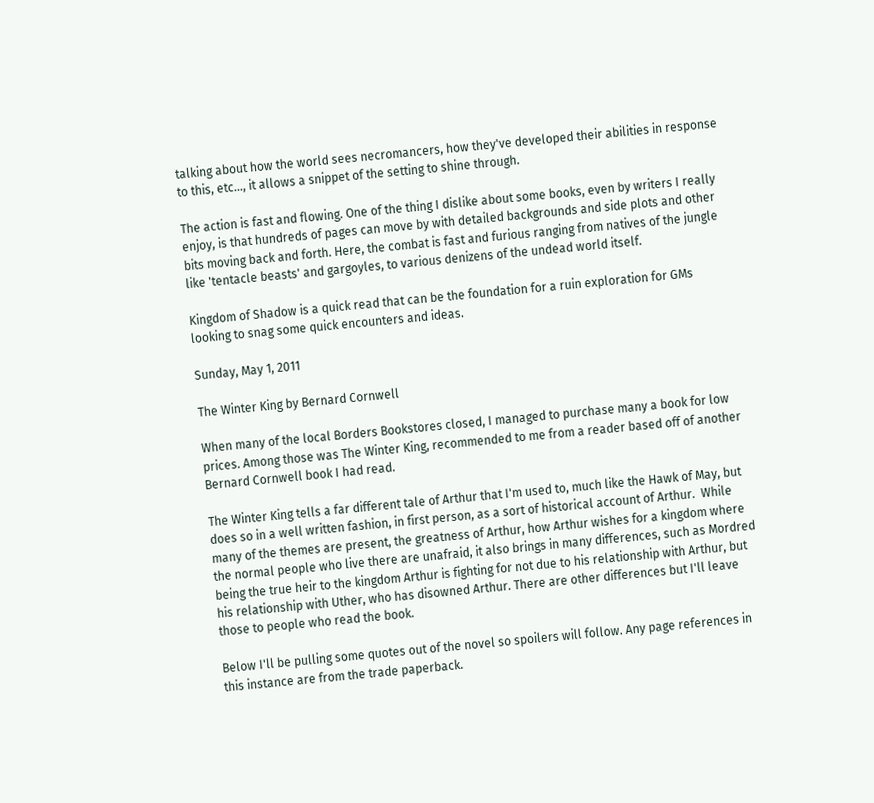talking about how the world sees necromancers, how they've developed their abilities in response to this, etc..., it allows a snippet of the setting to shine through.

The action is fast and flowing. One of the thing I dislike about some books, even by writers I really enjoy, is that hundreds of pages can move by with detailed backgrounds and side plots and other bits moving back and forth. Here, the combat is fast and furious ranging from natives of the jungle like 'tentacle beasts' and gargoyles, to various denizens of the undead world itself.

Kingdom of Shadow is a quick read that can be the foundation for a ruin exploration for GMs looking to snag some quick encounters and ideas.

Sunday, May 1, 2011

The Winter King by Bernard Cornwell

When many of the local Borders Bookstores closed, I managed to purchase many a book for low prices. Among those was The Winter King, recommended to me from a reader based off of another Bernard Cornwell book I had read.

The Winter King tells a far different tale of Arthur that I'm used to, much like the Hawk of May, but does so in a well written fashion, in first person, as a sort of historical account of Arthur.  While many of the themes are present, the greatness of Arthur, how Arthur wishes for a kingdom where the normal people who live there are unafraid, it also brings in many differences, such as Mordred being the true heir to the kingdom Arthur is fighting for not due to his relationship with Arthur, but his relationship with Uther, who has disowned Arthur. There are other differences but I'll leave those to people who read the book.

Below I'll be pulling some quotes out of the novel so spoilers will follow. Any page references in this instance are from the trade paperback.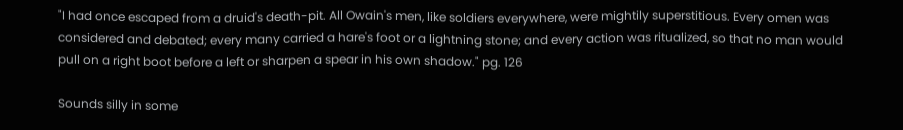"I had once escaped from a druid's death-pit. All Owain's men, like soldiers everywhere, were mightily superstitious. Every omen was considered and debated; every many carried a hare's foot or a lightning stone; and every action was ritualized, so that no man would pull on a right boot before a left or sharpen a spear in his own shadow." pg. 126

Sounds silly in some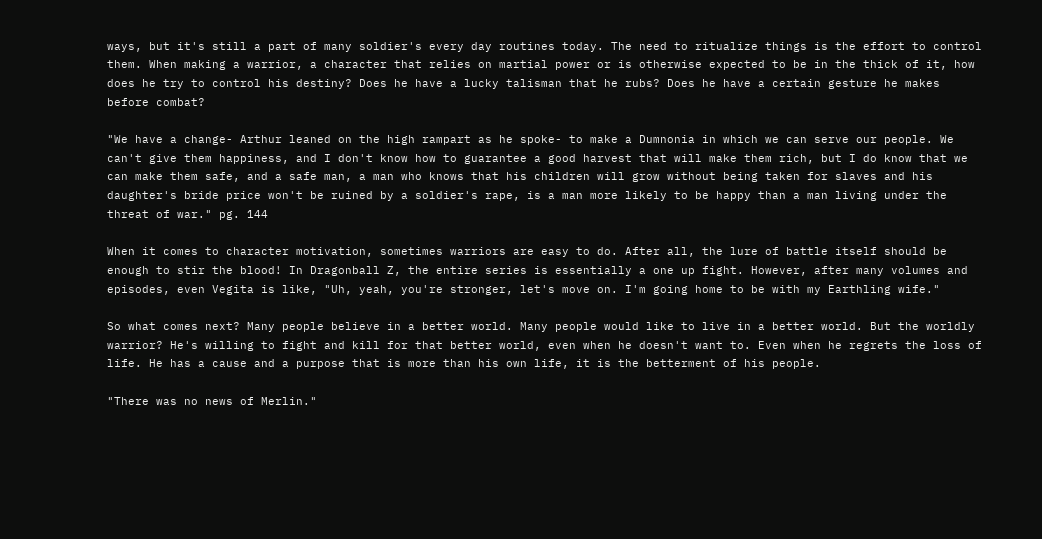ways, but it's still a part of many soldier's every day routines today. The need to ritualize things is the effort to control them. When making a warrior, a character that relies on martial power or is otherwise expected to be in the thick of it, how does he try to control his destiny? Does he have a lucky talisman that he rubs? Does he have a certain gesture he makes before combat?

"We have a change- Arthur leaned on the high rampart as he spoke- to make a Dumnonia in which we can serve our people. We can't give them happiness, and I don't know how to guarantee a good harvest that will make them rich, but I do know that we can make them safe, and a safe man, a man who knows that his children will grow without being taken for slaves and his daughter's bride price won't be ruined by a soldier's rape, is a man more likely to be happy than a man living under the threat of war." pg. 144

When it comes to character motivation, sometimes warriors are easy to do. After all, the lure of battle itself should be enough to stir the blood! In Dragonball Z, the entire series is essentially a one up fight. However, after many volumes and episodes, even Vegita is like, "Uh, yeah, you're stronger, let's move on. I'm going home to be with my Earthling wife."

So what comes next? Many people believe in a better world. Many people would like to live in a better world. But the worldly warrior? He's willing to fight and kill for that better world, even when he doesn't want to. Even when he regrets the loss of life. He has a cause and a purpose that is more than his own life, it is the betterment of his people.

"There was no news of Merlin."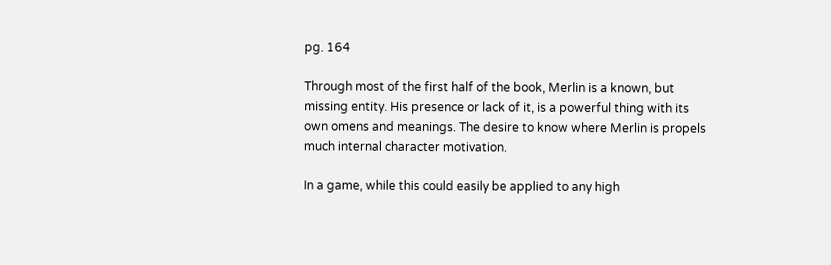pg. 164

Through most of the first half of the book, Merlin is a known, but missing entity. His presence or lack of it, is a powerful thing with its own omens and meanings. The desire to know where Merlin is propels much internal character motivation.

In a game, while this could easily be applied to any high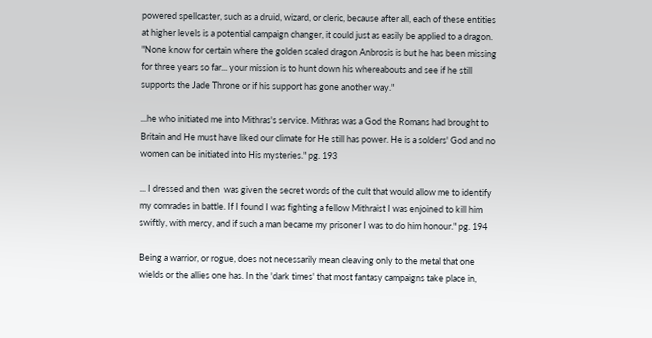powered spellcaster, such as a druid, wizard, or cleric, because after all, each of these entities at higher levels is a potential campaign changer, it could just as easily be applied to a dragon. "None know for certain where the golden scaled dragon Anbrosis is but he has been missing for three years so far... your mission is to hunt down his whereabouts and see if he still supports the Jade Throne or if his support has gone another way."

...he who initiated me into Mithras's service. Mithras was a God the Romans had brought to Britain and He must have liked our climate for He still has power. He is a solders' God and no women can be initiated into His mysteries." pg. 193

... I dressed and then  was given the secret words of the cult that would allow me to identify my comrades in battle. If I found I was fighting a fellow Mithraist I was enjoined to kill him swiftly, with mercy, and if such a man became my prisoner I was to do him honour." pg. 194

Being a warrior, or rogue, does not necessarily mean cleaving only to the metal that one wields or the allies one has. In the 'dark times' that most fantasy campaigns take place in,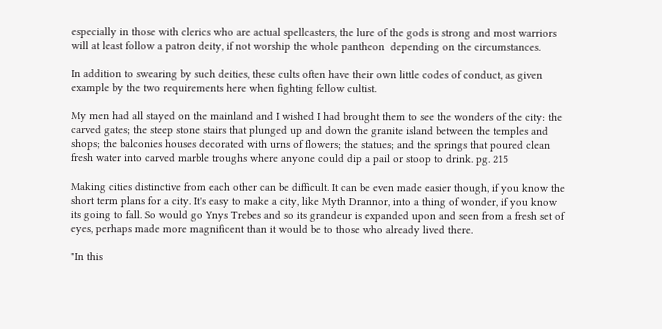especially in those with clerics who are actual spellcasters, the lure of the gods is strong and most warriors will at least follow a patron deity, if not worship the whole pantheon  depending on the circumstances.

In addition to swearing by such deities, these cults often have their own little codes of conduct, as given example by the two requirements here when fighting fellow cultist.

My men had all stayed on the mainland and I wished I had brought them to see the wonders of the city: the carved gates; the steep stone stairs that plunged up and down the granite island between the temples and shops; the balconies houses decorated with urns of flowers; the statues; and the springs that poured clean fresh water into carved marble troughs where anyone could dip a pail or stoop to drink. pg. 215

Making cities distinctive from each other can be difficult. It can be even made easier though, if you know the short term plans for a city. It's easy to make a city, like Myth Drannor, into a thing of wonder, if you know its going to fall. So would go Ynys Trebes and so its grandeur is expanded upon and seen from a fresh set of eyes, perhaps made more magnificent than it would be to those who already lived there.

"In this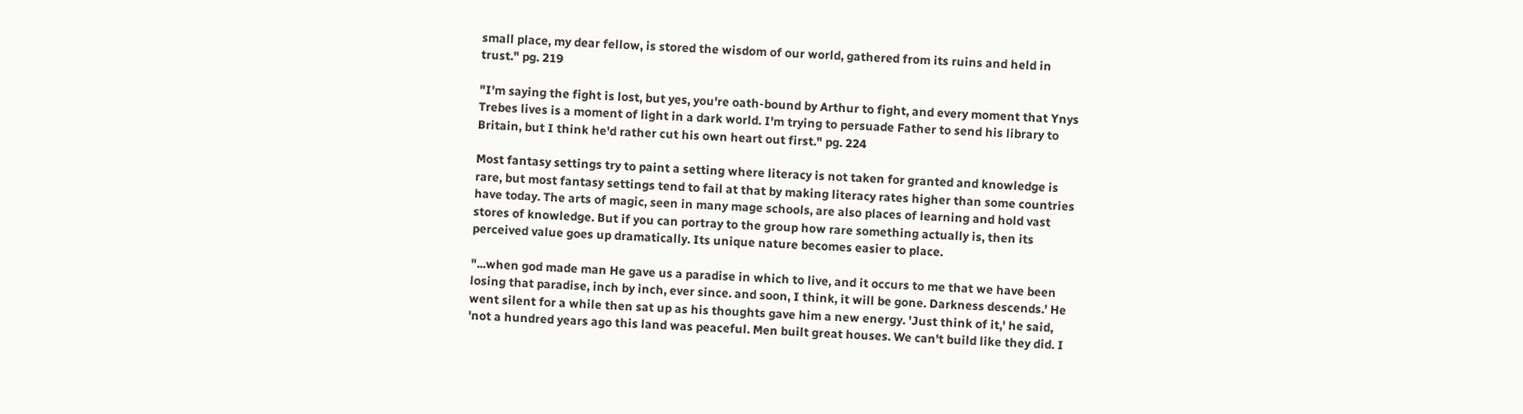small place, my dear fellow, is stored the wisdom of our world, gathered from its ruins and held in trust." pg. 219

"I'm saying the fight is lost, but yes, you're oath-bound by Arthur to fight, and every moment that Ynys Trebes lives is a moment of light in a dark world. I'm trying to persuade Father to send his library to Britain, but I think he'd rather cut his own heart out first." pg. 224

Most fantasy settings try to paint a setting where literacy is not taken for granted and knowledge is rare, but most fantasy settings tend to fail at that by making literacy rates higher than some countries have today. The arts of magic, seen in many mage schools, are also places of learning and hold vast stores of knowledge. But if you can portray to the group how rare something actually is, then its perceived value goes up dramatically. Its unique nature becomes easier to place.

"...when god made man He gave us a paradise in which to live, and it occurs to me that we have been losing that paradise, inch by inch, ever since. and soon, I think, it will be gone. Darkness descends.' He went silent for a while then sat up as his thoughts gave him a new energy. 'Just think of it,' he said, 'not a hundred years ago this land was peaceful. Men built great houses. We can't build like they did. I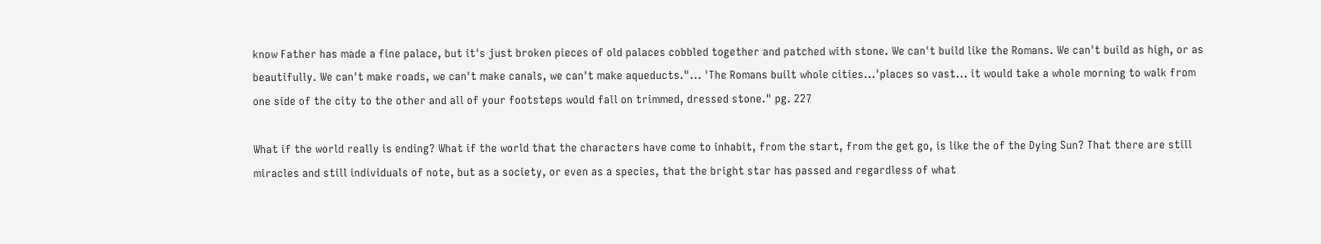know Father has made a fine palace, but it's just broken pieces of old palaces cobbled together and patched with stone. We can't build like the Romans. We can't build as high, or as beautifully. We can't make roads, we can't make canals, we can't make aqueducts."... 'The Romans built whole cities...'places so vast... it would take a whole morning to walk from one side of the city to the other and all of your footsteps would fall on trimmed, dressed stone." pg. 227

What if the world really is ending? What if the world that the characters have come to inhabit, from the start, from the get go, is like the of the Dying Sun? That there are still miracles and still individuals of note, but as a society, or even as a species, that the bright star has passed and regardless of what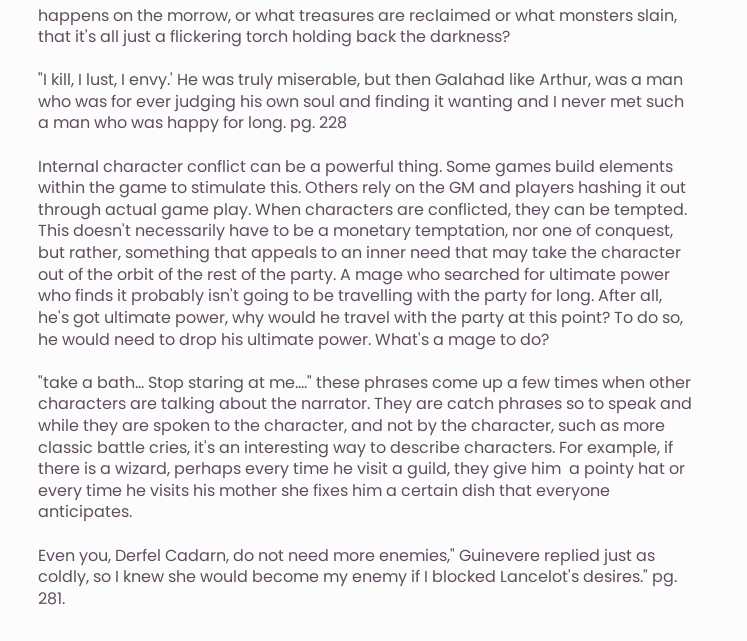happens on the morrow, or what treasures are reclaimed or what monsters slain, that it's all just a flickering torch holding back the darkness?

"I kill, I lust, I envy.' He was truly miserable, but then Galahad like Arthur, was a man who was for ever judging his own soul and finding it wanting and I never met such a man who was happy for long. pg. 228

Internal character conflict can be a powerful thing. Some games build elements within the game to stimulate this. Others rely on the GM and players hashing it out through actual game play. When characters are conflicted, they can be tempted. This doesn't necessarily have to be a monetary temptation, nor one of conquest, but rather, something that appeals to an inner need that may take the character out of the orbit of the rest of the party. A mage who searched for ultimate power who finds it probably isn't going to be travelling with the party for long. After all, he's got ultimate power, why would he travel with the party at this point? To do so, he would need to drop his ultimate power. What's a mage to do?

"take a bath... Stop staring at me...." these phrases come up a few times when other characters are talking about the narrator. They are catch phrases so to speak and while they are spoken to the character, and not by the character, such as more classic battle cries, it's an interesting way to describe characters. For example, if there is a wizard, perhaps every time he visit a guild, they give him  a pointy hat or every time he visits his mother she fixes him a certain dish that everyone anticipates.

Even you, Derfel Cadarn, do not need more enemies," Guinevere replied just as coldly, so I knew she would become my enemy if I blocked Lancelot's desires." pg. 281.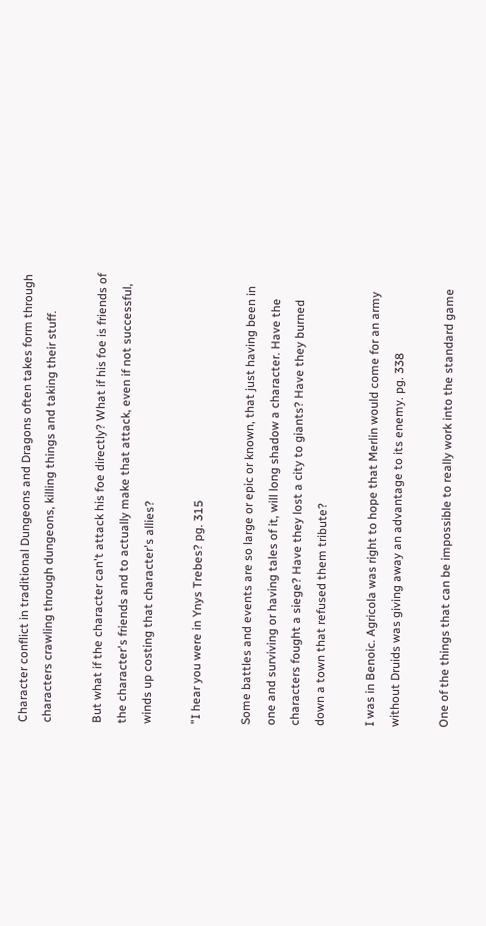Character conflict in traditional Dungeons and Dragons often takes form through characters crawling through dungeons, killing things and taking their stuff.

But what if the character can't attack his foe directly? What if his foe is friends of the character's friends and to actually make that attack, even if not successful, winds up costing that character's allies?

"I hear you were in Ynys Trebes? pg. 315

Some battles and events are so large or epic or known, that just having been in one and surviving or having tales of it, will long shadow a character. Have the characters fought a siege? Have they lost a city to giants? Have they burned down a town that refused them tribute?

I was in Benoic. Agricola was right to hope that Merlin would come for an army without Druids was giving away an advantage to its enemy. pg. 338

One of the things that can be impossible to really work into the standard game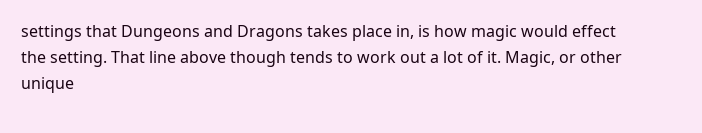settings that Dungeons and Dragons takes place in, is how magic would effect the setting. That line above though tends to work out a lot of it. Magic, or other unique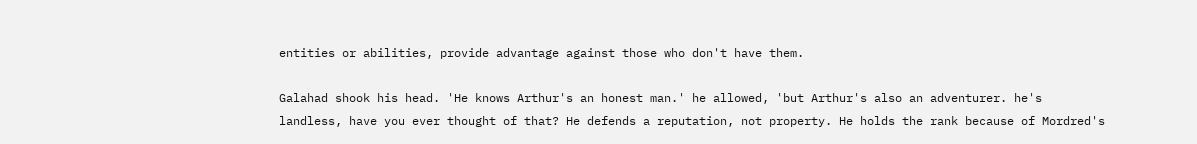entities or abilities, provide advantage against those who don't have them.

Galahad shook his head. 'He knows Arthur's an honest man.' he allowed, 'but Arthur's also an adventurer. he's landless, have you ever thought of that? He defends a reputation, not property. He holds the rank because of Mordred's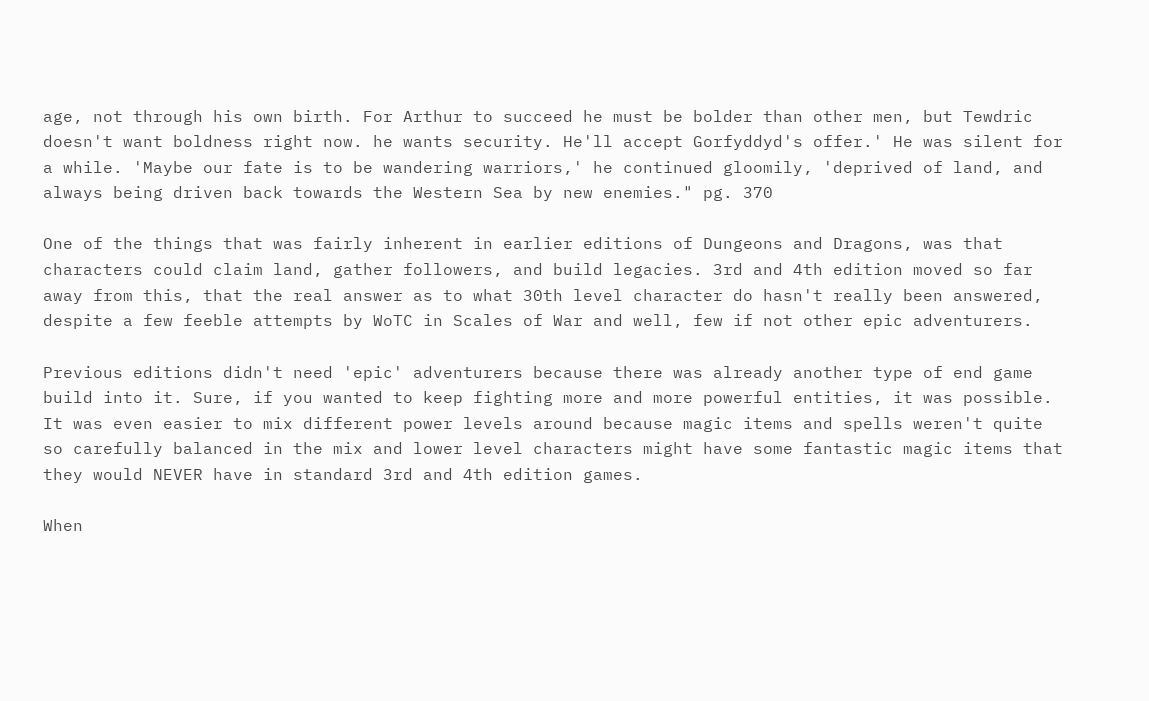age, not through his own birth. For Arthur to succeed he must be bolder than other men, but Tewdric doesn't want boldness right now. he wants security. He'll accept Gorfyddyd's offer.' He was silent for a while. 'Maybe our fate is to be wandering warriors,' he continued gloomily, 'deprived of land, and always being driven back towards the Western Sea by new enemies." pg. 370

One of the things that was fairly inherent in earlier editions of Dungeons and Dragons, was that characters could claim land, gather followers, and build legacies. 3rd and 4th edition moved so far away from this, that the real answer as to what 30th level character do hasn't really been answered, despite a few feeble attempts by WoTC in Scales of War and well, few if not other epic adventurers.

Previous editions didn't need 'epic' adventurers because there was already another type of end game build into it. Sure, if you wanted to keep fighting more and more powerful entities, it was possible. It was even easier to mix different power levels around because magic items and spells weren't quite so carefully balanced in the mix and lower level characters might have some fantastic magic items that they would NEVER have in standard 3rd and 4th edition games.

When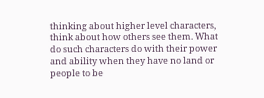thinking about higher level characters, think about how others see them. What do such characters do with their power and ability when they have no land or people to be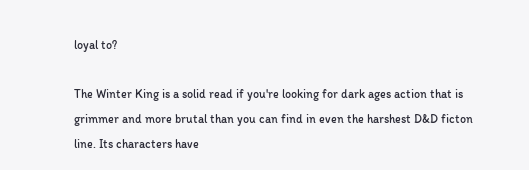loyal to?

The Winter King is a solid read if you're looking for dark ages action that is grimmer and more brutal than you can find in even the harshest D&D ficton line. Its characters have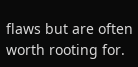flaws but are often worth rooting for.